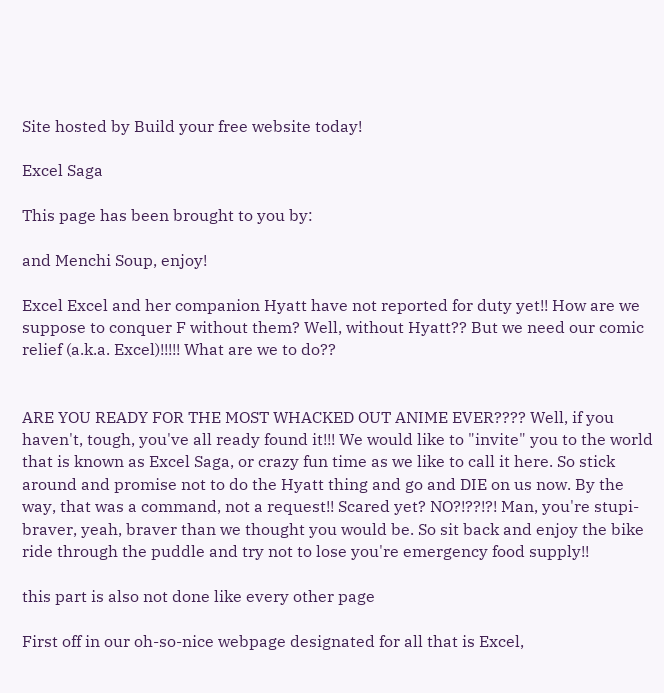Site hosted by Build your free website today!

Excel Saga

This page has been brought to you by:

and Menchi Soup, enjoy!

Excel Excel and her companion Hyatt have not reported for duty yet!! How are we suppose to conquer F without them? Well, without Hyatt?? But we need our comic relief (a.k.a. Excel)!!!!! What are we to do??


ARE YOU READY FOR THE MOST WHACKED OUT ANIME EVER???? Well, if you haven't, tough, you've all ready found it!!! We would like to "invite" you to the world that is known as Excel Saga, or crazy fun time as we like to call it here. So stick around and promise not to do the Hyatt thing and go and DIE on us now. By the way, that was a command, not a request!! Scared yet? NO?!??!?! Man, you're stupi-braver, yeah, braver than we thought you would be. So sit back and enjoy the bike ride through the puddle and try not to lose you're emergency food supply!!

this part is also not done like every other page

First off in our oh-so-nice webpage designated for all that is Excel,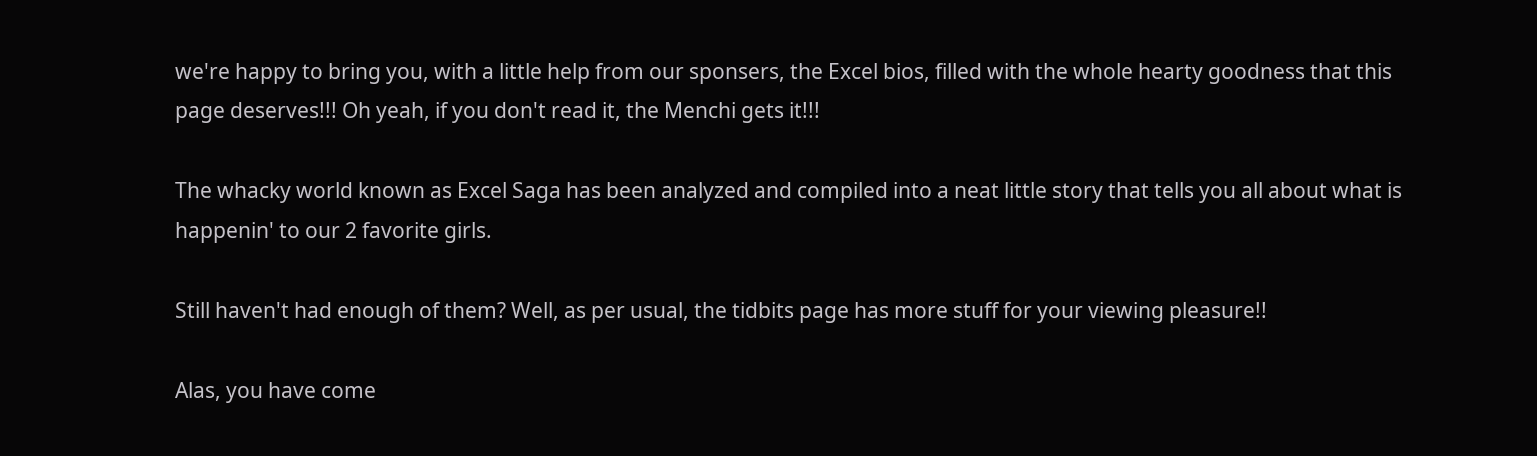we're happy to bring you, with a little help from our sponsers, the Excel bios, filled with the whole hearty goodness that this page deserves!!! Oh yeah, if you don't read it, the Menchi gets it!!!

The whacky world known as Excel Saga has been analyzed and compiled into a neat little story that tells you all about what is happenin' to our 2 favorite girls.

Still haven't had enough of them? Well, as per usual, the tidbits page has more stuff for your viewing pleasure!!

Alas, you have come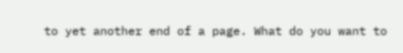to yet another end of a page. What do you want to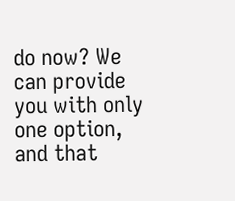do now? We can provide you with only one option, and that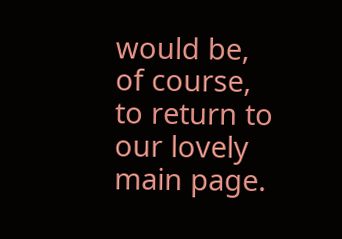would be, of course, to return to our lovely main page.